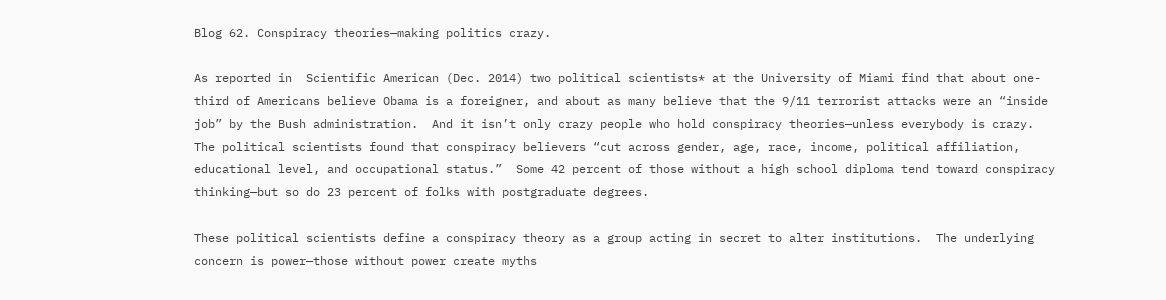Blog 62. Conspiracy theories—making politics crazy.

As reported in  Scientific American (Dec. 2014) two political scientists* at the University of Miami find that about one-third of Americans believe Obama is a foreigner, and about as many believe that the 9/11 terrorist attacks were an “inside job” by the Bush administration.  And it isn’t only crazy people who hold conspiracy theories—unless everybody is crazy.  The political scientists found that conspiracy believers “cut across gender, age, race, income, political affiliation, educational level, and occupational status.”  Some 42 percent of those without a high school diploma tend toward conspiracy thinking—but so do 23 percent of folks with postgraduate degrees.

These political scientists define a conspiracy theory as a group acting in secret to alter institutions.  The underlying concern is power—those without power create myths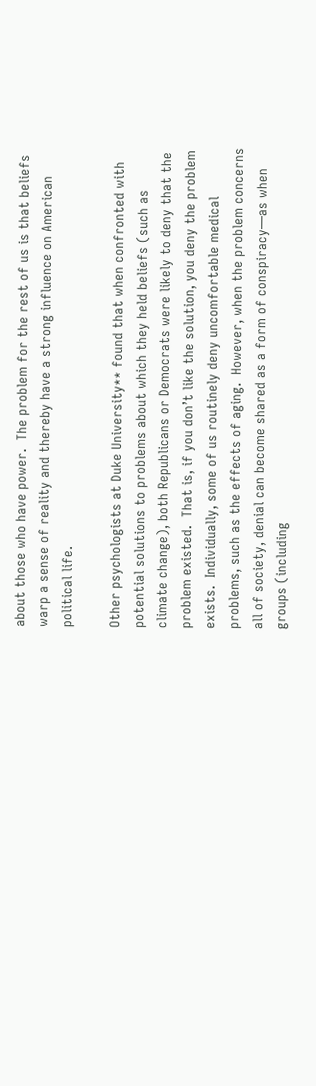about those who have power.  The problem for the rest of us is that beliefs warp a sense of reality and thereby have a strong influence on American political life.

Other psychologists at Duke University** found that when confronted with potential solutions to problems about which they held beliefs (such as climate change), both Republicans or Democrats were likely to deny that the problem existed.  That is, if you don’t like the solution, you deny the problem exists.  Individually, some of us routinely deny uncomfortable medical problems, such as the effects of aging.  However, when the problem concerns all of society, denial can become shared as a form of conspiracy—as when groups (including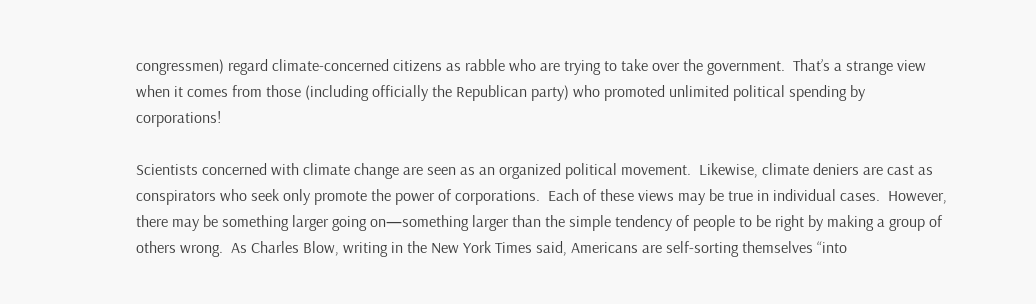congressmen) regard climate-concerned citizens as rabble who are trying to take over the government.  That’s a strange view when it comes from those (including officially the Republican party) who promoted unlimited political spending by corporations!

Scientists concerned with climate change are seen as an organized political movement.  Likewise, climate deniers are cast as conspirators who seek only promote the power of corporations.  Each of these views may be true in individual cases.  However, there may be something larger going on—something larger than the simple tendency of people to be right by making a group of others wrong.  As Charles Blow, writing in the New York Times said, Americans are self-sorting themselves “into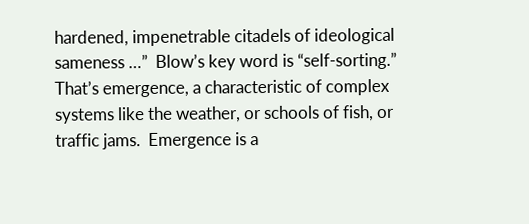hardened, impenetrable citadels of ideological sameness …”  Blow’s key word is “self-sorting.”  That’s emergence, a characteristic of complex systems like the weather, or schools of fish, or traffic jams.  Emergence is a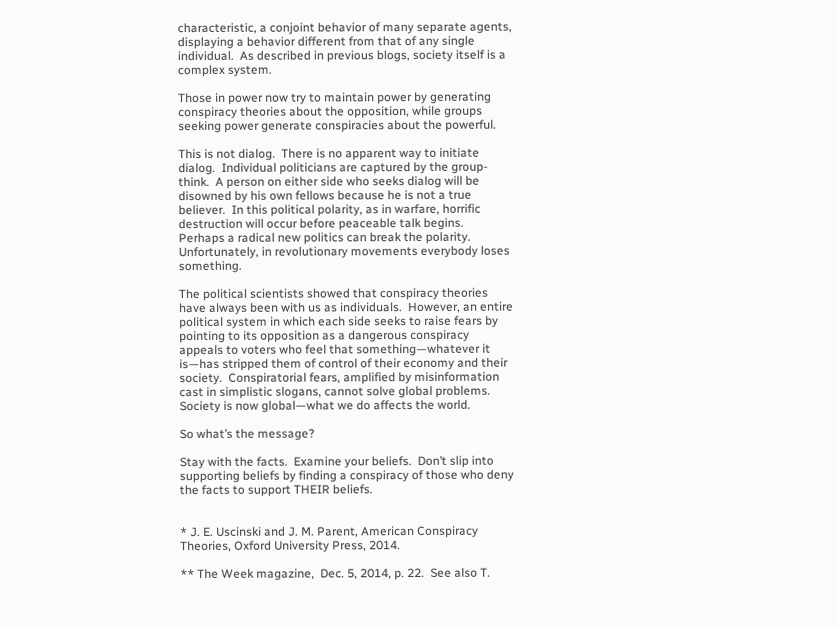characteristic, a conjoint behavior of many separate agents, displaying a behavior different from that of any single individual.  As described in previous blogs, society itself is a complex system.

Those in power now try to maintain power by generating conspiracy theories about the opposition, while groups seeking power generate conspiracies about the powerful.

This is not dialog.  There is no apparent way to initiate dialog.  Individual politicians are captured by the group-think.  A person on either side who seeks dialog will be disowned by his own fellows because he is not a true believer.  In this political polarity, as in warfare, horrific destruction will occur before peaceable talk begins.  Perhaps a radical new politics can break the polarity.  Unfortunately, in revolutionary movements everybody loses something.

The political scientists showed that conspiracy theories have always been with us as individuals.  However, an entire political system in which each side seeks to raise fears by pointing to its opposition as a dangerous conspiracy appeals to voters who feel that something—whatever it is—has stripped them of control of their economy and their society.  Conspiratorial fears, amplified by misinformation cast in simplistic slogans, cannot solve global problems.  Society is now global—what we do affects the world.

So what’s the message?

Stay with the facts.  Examine your beliefs.  Don’t slip into supporting beliefs by finding a conspiracy of those who deny the facts to support THEIR beliefs.


* J. E. Uscinski and J. M. Parent, American Conspiracy Theories, Oxford University Press, 2014.

** The Week magazine,  Dec. 5, 2014, p. 22.  See also T.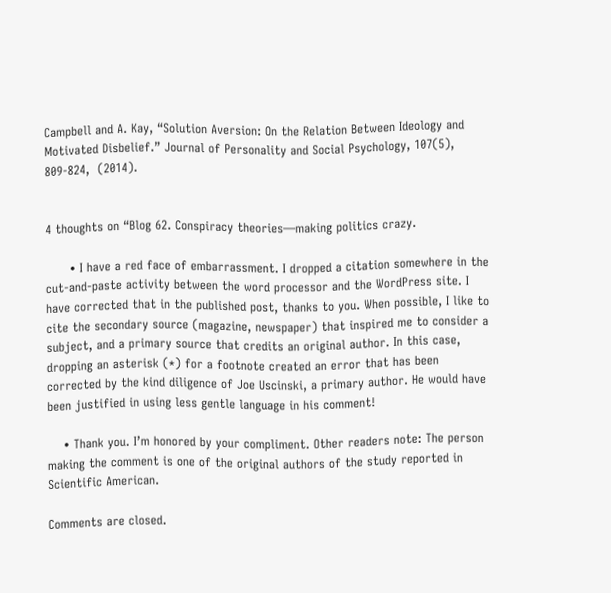Campbell and A. Kay, “Solution Aversion: On the Relation Between Ideology and Motivated Disbelief.” Journal of Personality and Social Psychology, 107(5), 809-824,  (2014).


4 thoughts on “Blog 62. Conspiracy theories—making politics crazy.

      • I have a red face of embarrassment. I dropped a citation somewhere in the cut-and-paste activity between the word processor and the WordPress site. I have corrected that in the published post, thanks to you. When possible, I like to cite the secondary source (magazine, newspaper) that inspired me to consider a subject, and a primary source that credits an original author. In this case, dropping an asterisk (*) for a footnote created an error that has been corrected by the kind diligence of Joe Uscinski, a primary author. He would have been justified in using less gentle language in his comment!

    • Thank you. I’m honored by your compliment. Other readers note: The person making the comment is one of the original authors of the study reported in Scientific American.

Comments are closed.